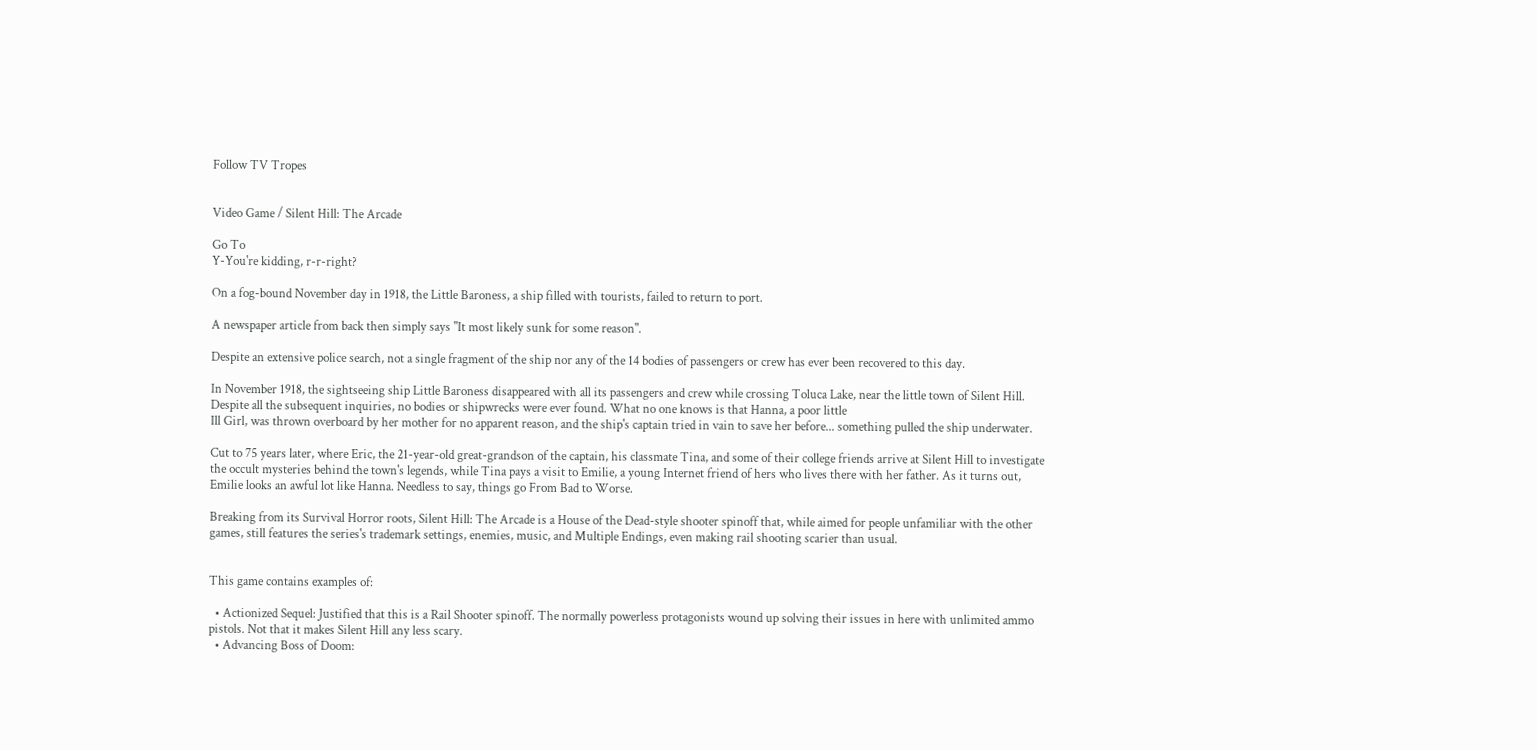Follow TV Tropes


Video Game / Silent Hill: The Arcade

Go To
Y-You're kidding, r-r-right?

On a fog-bound November day in 1918, the Little Baroness, a ship filled with tourists, failed to return to port.

A newspaper article from back then simply says "It most likely sunk for some reason".

Despite an extensive police search, not a single fragment of the ship nor any of the 14 bodies of passengers or crew has ever been recovered to this day.

In November 1918, the sightseeing ship Little Baroness disappeared with all its passengers and crew while crossing Toluca Lake, near the little town of Silent Hill. Despite all the subsequent inquiries, no bodies or shipwrecks were ever found. What no one knows is that Hanna, a poor little
Ill Girl, was thrown overboard by her mother for no apparent reason, and the ship's captain tried in vain to save her before... something pulled the ship underwater.

Cut to 75 years later, where Eric, the 21-year-old great-grandson of the captain, his classmate Tina, and some of their college friends arrive at Silent Hill to investigate the occult mysteries behind the town's legends, while Tina pays a visit to Emilie, a young Internet friend of hers who lives there with her father. As it turns out, Emilie looks an awful lot like Hanna. Needless to say, things go From Bad to Worse.

Breaking from its Survival Horror roots, Silent Hill: The Arcade is a House of the Dead-style shooter spinoff that, while aimed for people unfamiliar with the other games, still features the series's trademark settings, enemies, music, and Multiple Endings, even making rail shooting scarier than usual.


This game contains examples of:

  • Actionized Sequel: Justified that this is a Rail Shooter spinoff. The normally powerless protagonists wound up solving their issues in here with unlimited ammo pistols. Not that it makes Silent Hill any less scary.
  • Advancing Boss of Doom: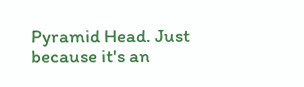Pyramid Head. Just because it's an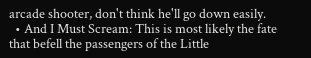arcade shooter, don't think he'll go down easily.
  • And I Must Scream: This is most likely the fate that befell the passengers of the Little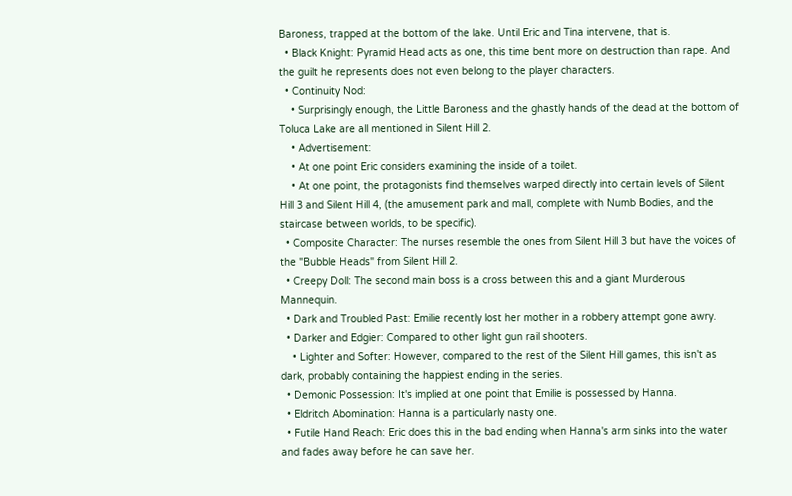Baroness, trapped at the bottom of the lake. Until Eric and Tina intervene, that is.
  • Black Knight: Pyramid Head acts as one, this time bent more on destruction than rape. And the guilt he represents does not even belong to the player characters.
  • Continuity Nod:
    • Surprisingly enough, the Little Baroness and the ghastly hands of the dead at the bottom of Toluca Lake are all mentioned in Silent Hill 2.
    • Advertisement:
    • At one point Eric considers examining the inside of a toilet.
    • At one point, the protagonists find themselves warped directly into certain levels of Silent Hill 3 and Silent Hill 4, (the amusement park and mall, complete with Numb Bodies, and the staircase between worlds, to be specific).
  • Composite Character: The nurses resemble the ones from Silent Hill 3 but have the voices of the "Bubble Heads" from Silent Hill 2.
  • Creepy Doll: The second main boss is a cross between this and a giant Murderous Mannequin.
  • Dark and Troubled Past: Emilie recently lost her mother in a robbery attempt gone awry.
  • Darker and Edgier: Compared to other light gun rail shooters.
    • Lighter and Softer: However, compared to the rest of the Silent Hill games, this isn't as dark, probably containing the happiest ending in the series.
  • Demonic Possession: It's implied at one point that Emilie is possessed by Hanna.
  • Eldritch Abomination: Hanna is a particularly nasty one.
  • Futile Hand Reach: Eric does this in the bad ending when Hanna's arm sinks into the water and fades away before he can save her.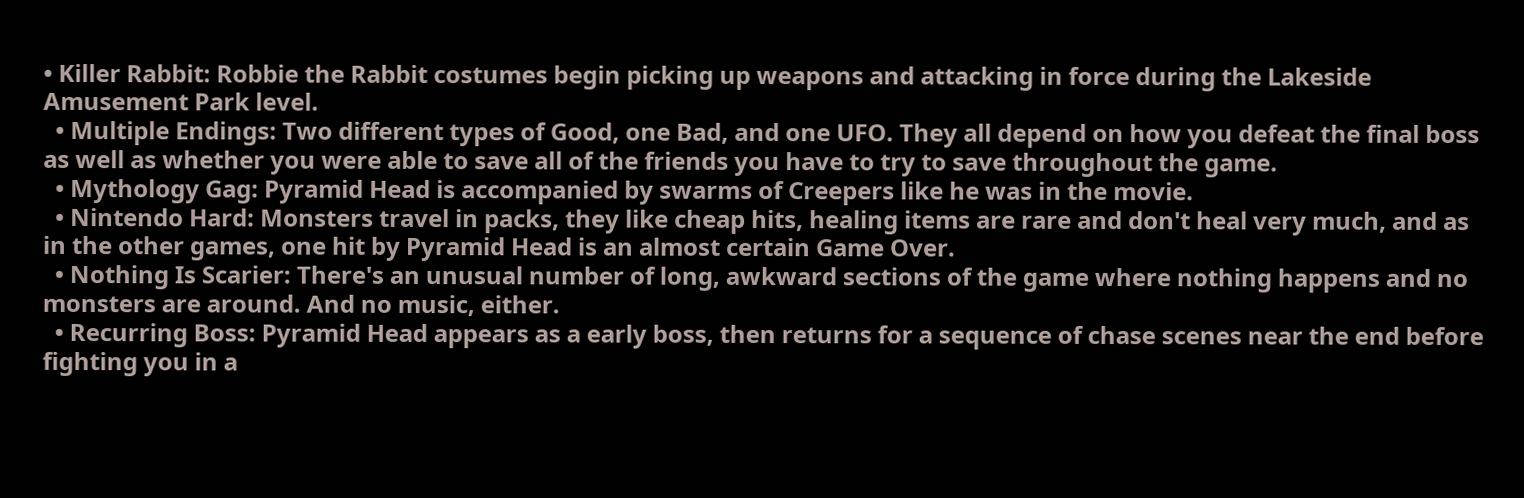• Killer Rabbit: Robbie the Rabbit costumes begin picking up weapons and attacking in force during the Lakeside Amusement Park level.
  • Multiple Endings: Two different types of Good, one Bad, and one UFO. They all depend on how you defeat the final boss as well as whether you were able to save all of the friends you have to try to save throughout the game.
  • Mythology Gag: Pyramid Head is accompanied by swarms of Creepers like he was in the movie.
  • Nintendo Hard: Monsters travel in packs, they like cheap hits, healing items are rare and don't heal very much, and as in the other games, one hit by Pyramid Head is an almost certain Game Over.
  • Nothing Is Scarier: There's an unusual number of long, awkward sections of the game where nothing happens and no monsters are around. And no music, either.
  • Recurring Boss: Pyramid Head appears as a early boss, then returns for a sequence of chase scenes near the end before fighting you in a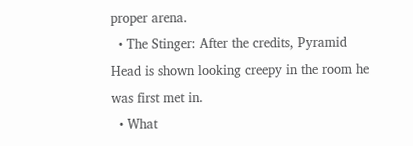proper arena.
  • The Stinger: After the credits, Pyramid Head is shown looking creepy in the room he was first met in.
  • What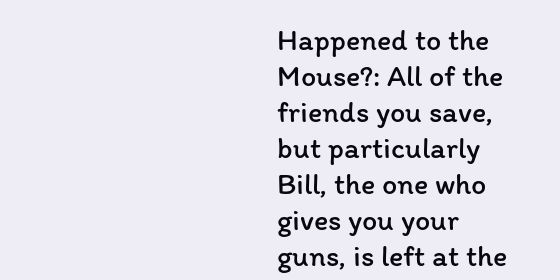Happened to the Mouse?: All of the friends you save, but particularly Bill, the one who gives you your guns, is left at the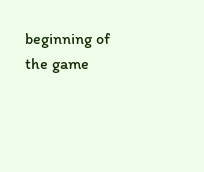beginning of the game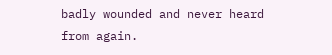badly wounded and never heard from again.